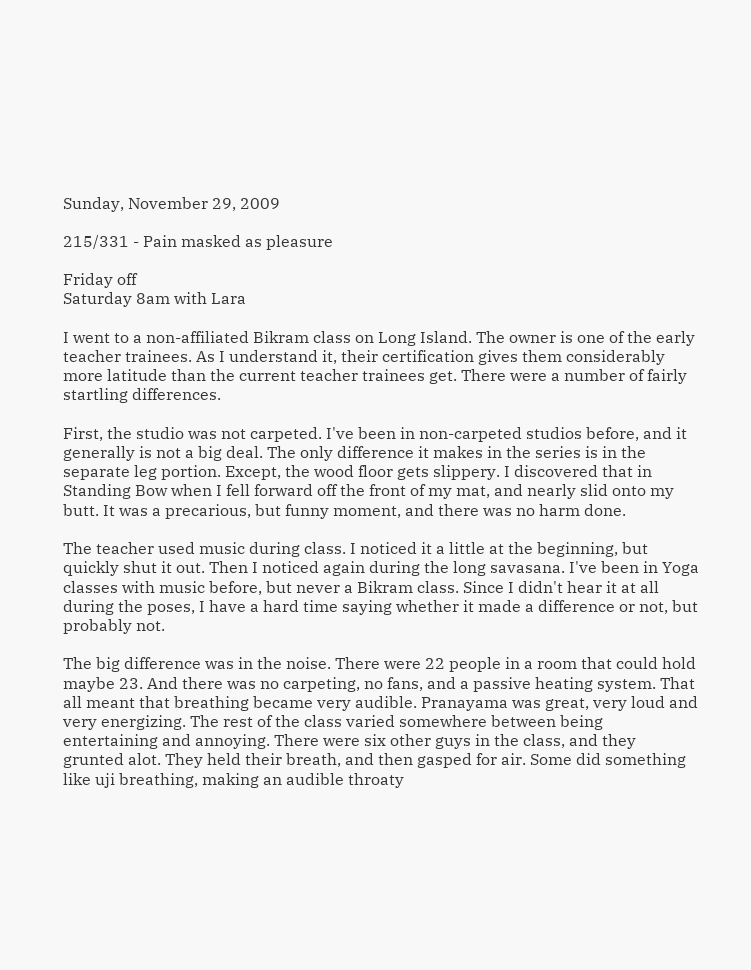Sunday, November 29, 2009

215/331 - Pain masked as pleasure

Friday off
Saturday 8am with Lara

I went to a non-affiliated Bikram class on Long Island. The owner is one of the early teacher trainees. As I understand it, their certification gives them considerably more latitude than the current teacher trainees get. There were a number of fairly startling differences.

First, the studio was not carpeted. I've been in non-carpeted studios before, and it generally is not a big deal. The only difference it makes in the series is in the separate leg portion. Except, the wood floor gets slippery. I discovered that in Standing Bow when I fell forward off the front of my mat, and nearly slid onto my butt. It was a precarious, but funny moment, and there was no harm done.

The teacher used music during class. I noticed it a little at the beginning, but quickly shut it out. Then I noticed again during the long savasana. I've been in Yoga classes with music before, but never a Bikram class. Since I didn't hear it at all during the poses, I have a hard time saying whether it made a difference or not, but probably not.

The big difference was in the noise. There were 22 people in a room that could hold maybe 23. And there was no carpeting, no fans, and a passive heating system. That all meant that breathing became very audible. Pranayama was great, very loud and very energizing. The rest of the class varied somewhere between being entertaining and annoying. There were six other guys in the class, and they grunted alot. They held their breath, and then gasped for air. Some did something like uji breathing, making an audible throaty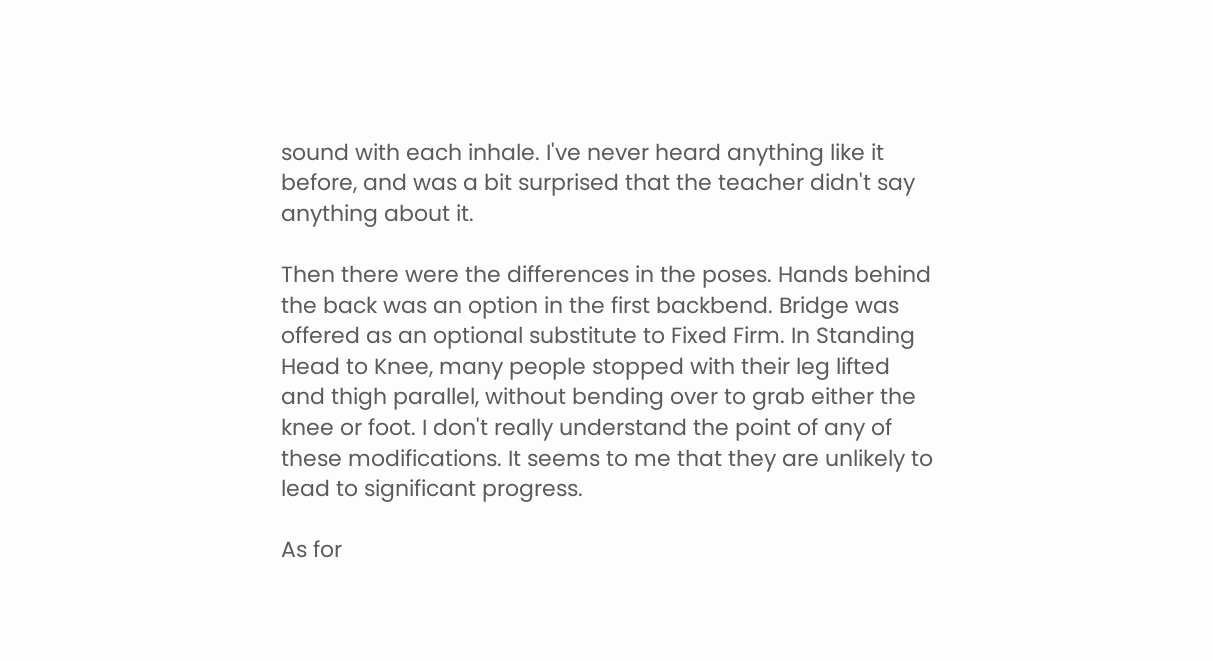sound with each inhale. I've never heard anything like it before, and was a bit surprised that the teacher didn't say anything about it.

Then there were the differences in the poses. Hands behind the back was an option in the first backbend. Bridge was offered as an optional substitute to Fixed Firm. In Standing Head to Knee, many people stopped with their leg lifted and thigh parallel, without bending over to grab either the knee or foot. I don't really understand the point of any of these modifications. It seems to me that they are unlikely to lead to significant progress.

As for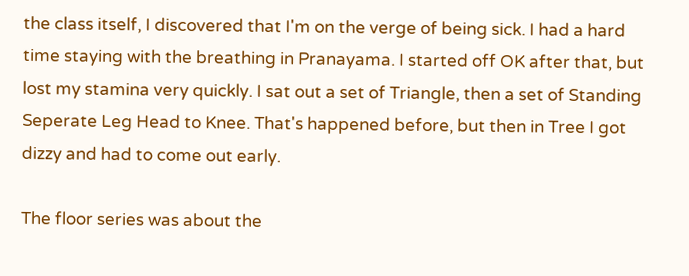the class itself, I discovered that I'm on the verge of being sick. I had a hard time staying with the breathing in Pranayama. I started off OK after that, but lost my stamina very quickly. I sat out a set of Triangle, then a set of Standing Seperate Leg Head to Knee. That's happened before, but then in Tree I got dizzy and had to come out early.

The floor series was about the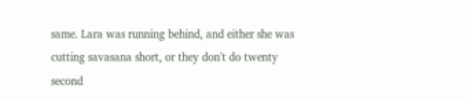same. Lara was running behind, and either she was cutting savasana short, or they don't do twenty second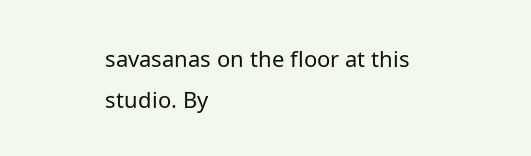savasanas on the floor at this studio. By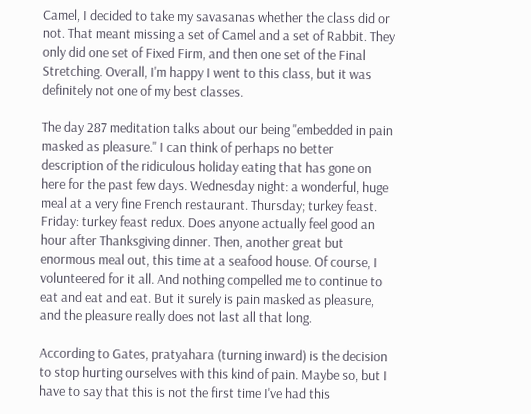Camel, I decided to take my savasanas whether the class did or not. That meant missing a set of Camel and a set of Rabbit. They only did one set of Fixed Firm, and then one set of the Final Stretching. Overall, I'm happy I went to this class, but it was definitely not one of my best classes.

The day 287 meditation talks about our being "embedded in pain masked as pleasure." I can think of perhaps no better description of the ridiculous holiday eating that has gone on here for the past few days. Wednesday night: a wonderful, huge meal at a very fine French restaurant. Thursday; turkey feast. Friday: turkey feast redux. Does anyone actually feel good an hour after Thanksgiving dinner. Then, another great but enormous meal out, this time at a seafood house. Of course, I volunteered for it all. And nothing compelled me to continue to eat and eat and eat. But it surely is pain masked as pleasure, and the pleasure really does not last all that long.

According to Gates, pratyahara (turning inward) is the decision to stop hurting ourselves with this kind of pain. Maybe so, but I have to say that this is not the first time I've had this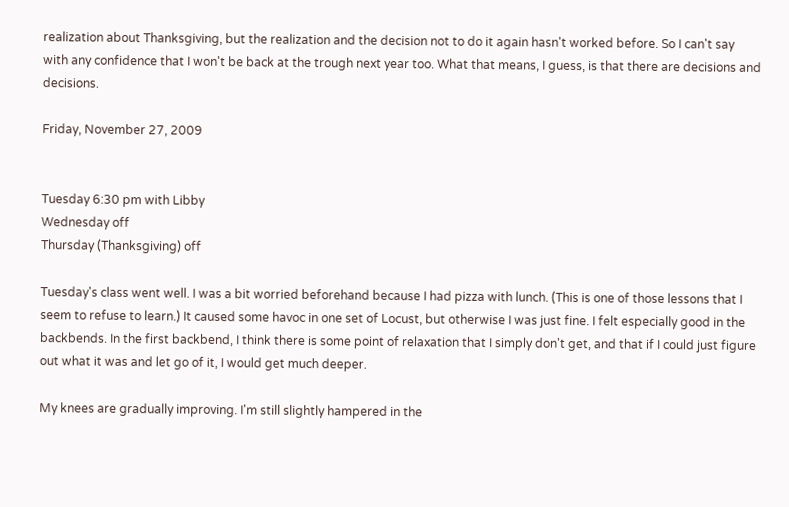realization about Thanksgiving, but the realization and the decision not to do it again hasn't worked before. So I can't say with any confidence that I won't be back at the trough next year too. What that means, I guess, is that there are decisions and decisions.

Friday, November 27, 2009


Tuesday 6:30 pm with Libby
Wednesday off
Thursday (Thanksgiving) off

Tuesday's class went well. I was a bit worried beforehand because I had pizza with lunch. (This is one of those lessons that I seem to refuse to learn.) It caused some havoc in one set of Locust, but otherwise I was just fine. I felt especially good in the backbends. In the first backbend, I think there is some point of relaxation that I simply don't get, and that if I could just figure out what it was and let go of it, I would get much deeper.

My knees are gradually improving. I'm still slightly hampered in the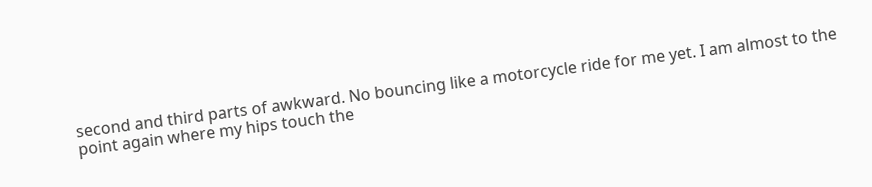second and third parts of awkward. No bouncing like a motorcycle ride for me yet. I am almost to the point again where my hips touch the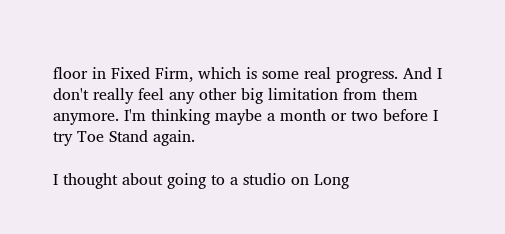floor in Fixed Firm, which is some real progress. And I don't really feel any other big limitation from them anymore. I'm thinking maybe a month or two before I try Toe Stand again.

I thought about going to a studio on Long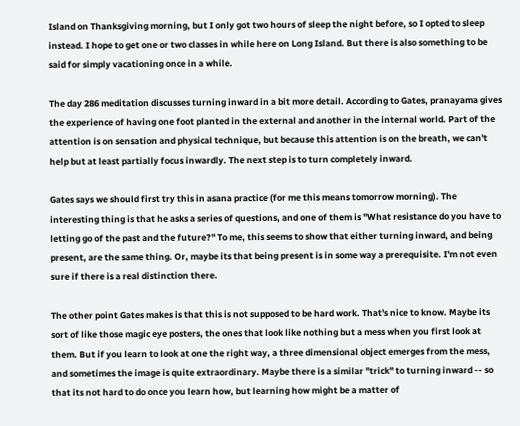Island on Thanksgiving morning, but I only got two hours of sleep the night before, so I opted to sleep instead. I hope to get one or two classes in while here on Long Island. But there is also something to be said for simply vacationing once in a while.

The day 286 meditation discusses turning inward in a bit more detail. According to Gates, pranayama gives the experience of having one foot planted in the external and another in the internal world. Part of the attention is on sensation and physical technique, but because this attention is on the breath, we can't help but at least partially focus inwardly. The next step is to turn completely inward.

Gates says we should first try this in asana practice (for me this means tomorrow morning). The interesting thing is that he asks a series of questions, and one of them is "What resistance do you have to letting go of the past and the future?" To me, this seems to show that either turning inward, and being present, are the same thing. Or, maybe its that being present is in some way a prerequisite. I'm not even sure if there is a real distinction there.

The other point Gates makes is that this is not supposed to be hard work. That's nice to know. Maybe its sort of like those magic eye posters, the ones that look like nothing but a mess when you first look at them. But if you learn to look at one the right way, a three dimensional object emerges from the mess, and sometimes the image is quite extraordinary. Maybe there is a similar "trick" to turning inward -- so that its not hard to do once you learn how, but learning how might be a matter of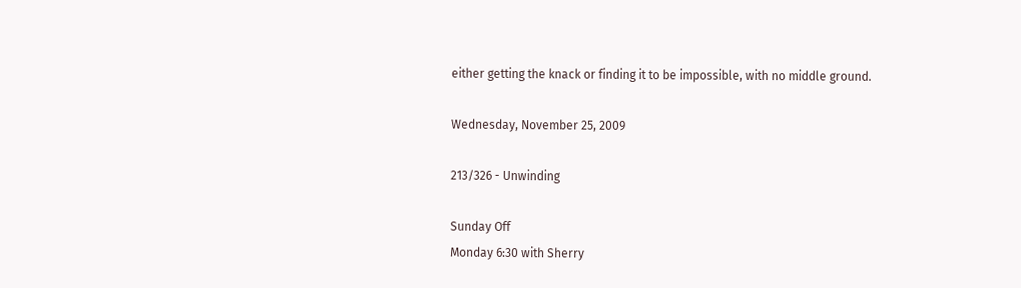either getting the knack or finding it to be impossible, with no middle ground.

Wednesday, November 25, 2009

213/326 - Unwinding

Sunday Off
Monday 6:30 with Sherry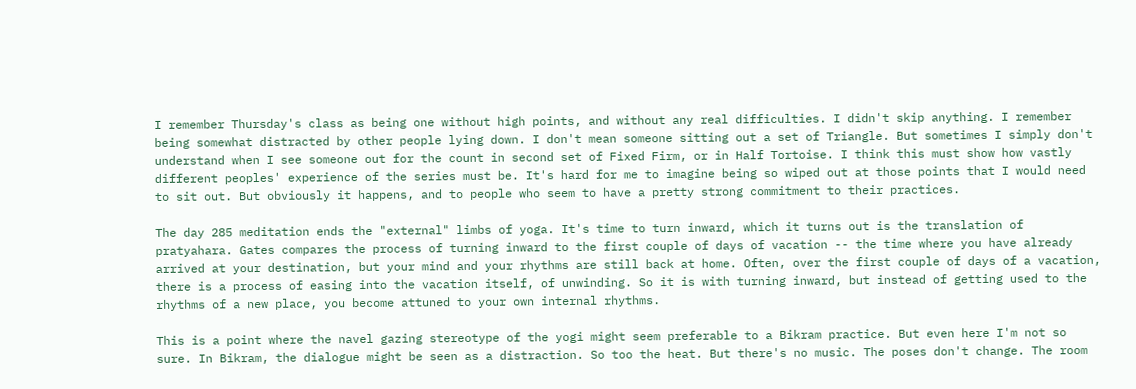I remember Thursday's class as being one without high points, and without any real difficulties. I didn't skip anything. I remember being somewhat distracted by other people lying down. I don't mean someone sitting out a set of Triangle. But sometimes I simply don't understand when I see someone out for the count in second set of Fixed Firm, or in Half Tortoise. I think this must show how vastly different peoples' experience of the series must be. It's hard for me to imagine being so wiped out at those points that I would need to sit out. But obviously it happens, and to people who seem to have a pretty strong commitment to their practices.

The day 285 meditation ends the "external" limbs of yoga. It's time to turn inward, which it turns out is the translation of pratyahara. Gates compares the process of turning inward to the first couple of days of vacation -- the time where you have already arrived at your destination, but your mind and your rhythms are still back at home. Often, over the first couple of days of a vacation, there is a process of easing into the vacation itself, of unwinding. So it is with turning inward, but instead of getting used to the rhythms of a new place, you become attuned to your own internal rhythms.

This is a point where the navel gazing stereotype of the yogi might seem preferable to a Bikram practice. But even here I'm not so sure. In Bikram, the dialogue might be seen as a distraction. So too the heat. But there's no music. The poses don't change. The room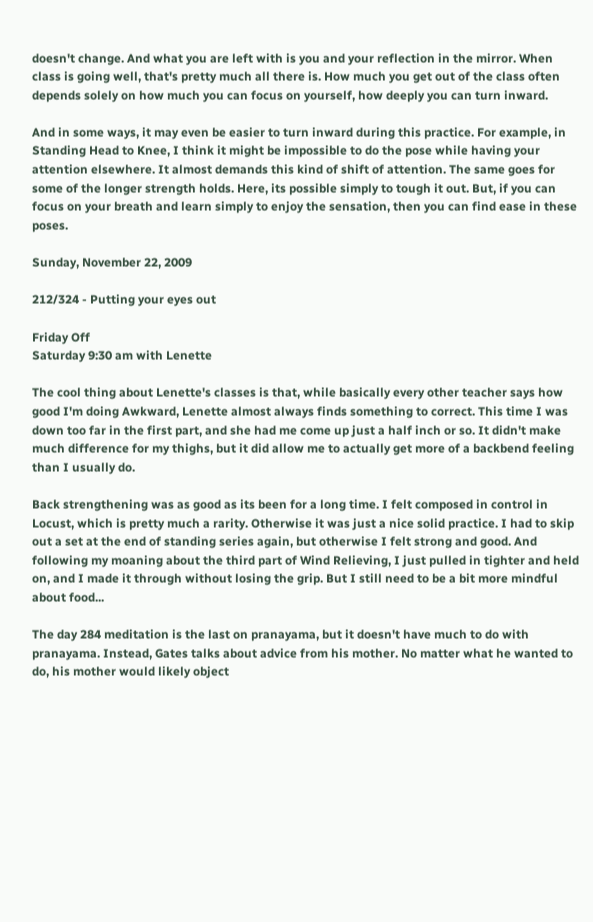doesn't change. And what you are left with is you and your reflection in the mirror. When class is going well, that's pretty much all there is. How much you get out of the class often depends solely on how much you can focus on yourself, how deeply you can turn inward.

And in some ways, it may even be easier to turn inward during this practice. For example, in Standing Head to Knee, I think it might be impossible to do the pose while having your attention elsewhere. It almost demands this kind of shift of attention. The same goes for some of the longer strength holds. Here, its possible simply to tough it out. But, if you can focus on your breath and learn simply to enjoy the sensation, then you can find ease in these poses.

Sunday, November 22, 2009

212/324 - Putting your eyes out

Friday Off
Saturday 9:30 am with Lenette

The cool thing about Lenette's classes is that, while basically every other teacher says how good I'm doing Awkward, Lenette almost always finds something to correct. This time I was down too far in the first part, and she had me come up just a half inch or so. It didn't make much difference for my thighs, but it did allow me to actually get more of a backbend feeling than I usually do.

Back strengthening was as good as its been for a long time. I felt composed in control in Locust, which is pretty much a rarity. Otherwise it was just a nice solid practice. I had to skip out a set at the end of standing series again, but otherwise I felt strong and good. And following my moaning about the third part of Wind Relieving, I just pulled in tighter and held on, and I made it through without losing the grip. But I still need to be a bit more mindful about food...

The day 284 meditation is the last on pranayama, but it doesn't have much to do with pranayama. Instead, Gates talks about advice from his mother. No matter what he wanted to do, his mother would likely object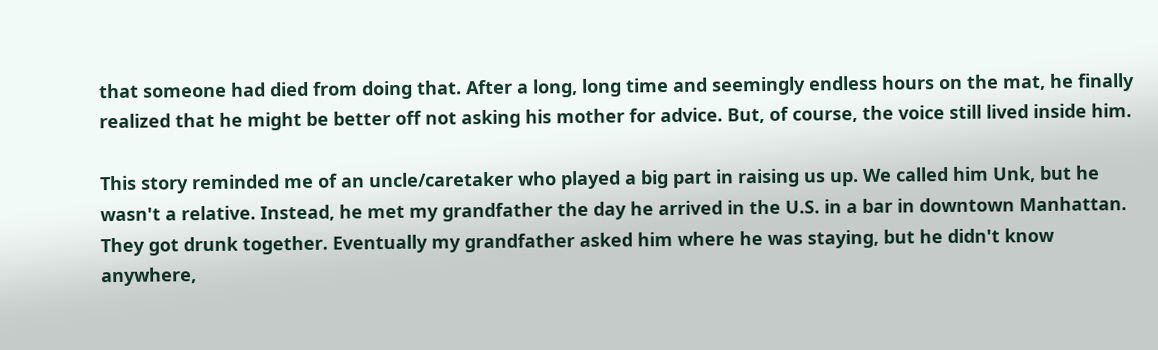that someone had died from doing that. After a long, long time and seemingly endless hours on the mat, he finally realized that he might be better off not asking his mother for advice. But, of course, the voice still lived inside him.

This story reminded me of an uncle/caretaker who played a big part in raising us up. We called him Unk, but he wasn't a relative. Instead, he met my grandfather the day he arrived in the U.S. in a bar in downtown Manhattan. They got drunk together. Eventually my grandfather asked him where he was staying, but he didn't know anywhere,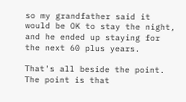so my grandfather said it would be OK to stay the night, and he ended up staying for the next 60 plus years.

That's all beside the point. The point is that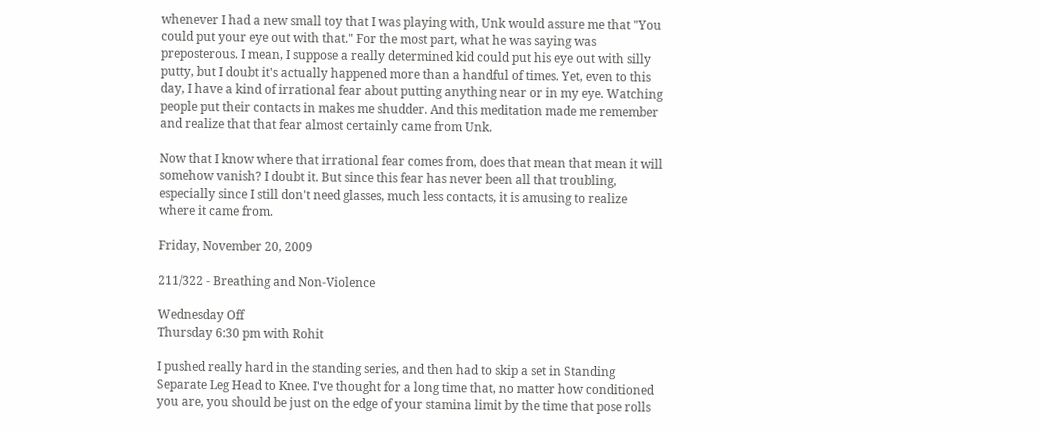whenever I had a new small toy that I was playing with, Unk would assure me that "You could put your eye out with that." For the most part, what he was saying was preposterous. I mean, I suppose a really determined kid could put his eye out with silly putty, but I doubt it's actually happened more than a handful of times. Yet, even to this day, I have a kind of irrational fear about putting anything near or in my eye. Watching people put their contacts in makes me shudder. And this meditation made me remember and realize that that fear almost certainly came from Unk.

Now that I know where that irrational fear comes from, does that mean that mean it will somehow vanish? I doubt it. But since this fear has never been all that troubling, especially since I still don't need glasses, much less contacts, it is amusing to realize where it came from.

Friday, November 20, 2009

211/322 - Breathing and Non-Violence

Wednesday Off
Thursday 6:30 pm with Rohit

I pushed really hard in the standing series, and then had to skip a set in Standing Separate Leg Head to Knee. I've thought for a long time that, no matter how conditioned you are, you should be just on the edge of your stamina limit by the time that pose rolls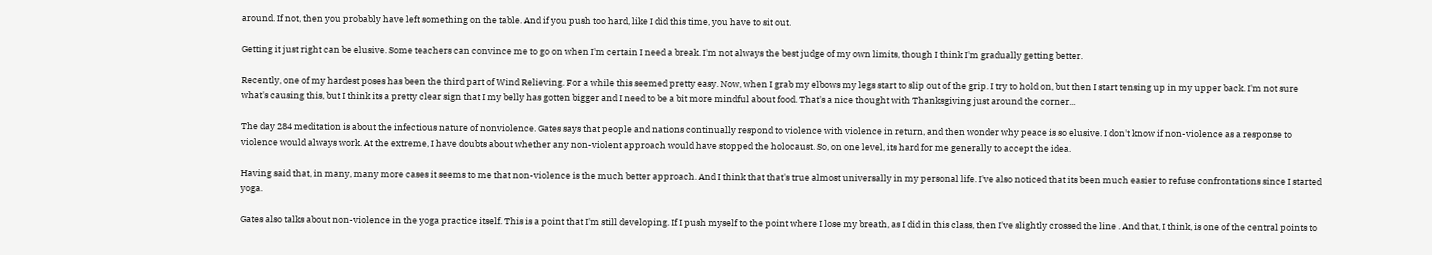around. If not, then you probably have left something on the table. And if you push too hard, like I did this time, you have to sit out.

Getting it just right can be elusive. Some teachers can convince me to go on when I'm certain I need a break. I'm not always the best judge of my own limits, though I think I'm gradually getting better.

Recently, one of my hardest poses has been the third part of Wind Relieving. For a while this seemed pretty easy. Now, when I grab my elbows my legs start to slip out of the grip. I try to hold on, but then I start tensing up in my upper back. I'm not sure what's causing this, but I think its a pretty clear sign that I my belly has gotten bigger and I need to be a bit more mindful about food. That's a nice thought with Thanksgiving just around the corner...

The day 284 meditation is about the infectious nature of nonviolence. Gates says that people and nations continually respond to violence with violence in return, and then wonder why peace is so elusive. I don't know if non-violence as a response to violence would always work. At the extreme, I have doubts about whether any non-violent approach would have stopped the holocaust. So, on one level, its hard for me generally to accept the idea.

Having said that, in many, many more cases it seems to me that non-violence is the much better approach. And I think that that's true almost universally in my personal life. I've also noticed that its been much easier to refuse confrontations since I started yoga.

Gates also talks about non-violence in the yoga practice itself. This is a point that I'm still developing. If I push myself to the point where I lose my breath, as I did in this class, then I've slightly crossed the line . And that, I think, is one of the central points to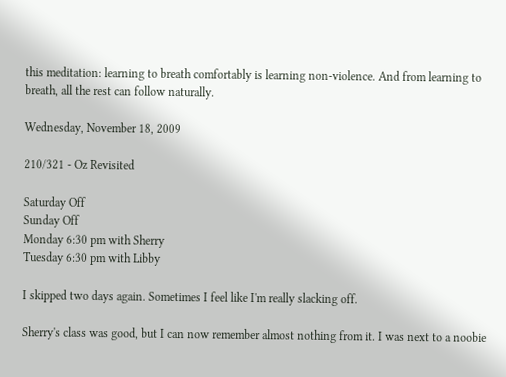this meditation: learning to breath comfortably is learning non-violence. And from learning to breath, all the rest can follow naturally.

Wednesday, November 18, 2009

210/321 - Oz Revisited

Saturday Off
Sunday Off
Monday 6:30 pm with Sherry
Tuesday 6:30 pm with Libby

I skipped two days again. Sometimes I feel like I'm really slacking off.

Sherry's class was good, but I can now remember almost nothing from it. I was next to a noobie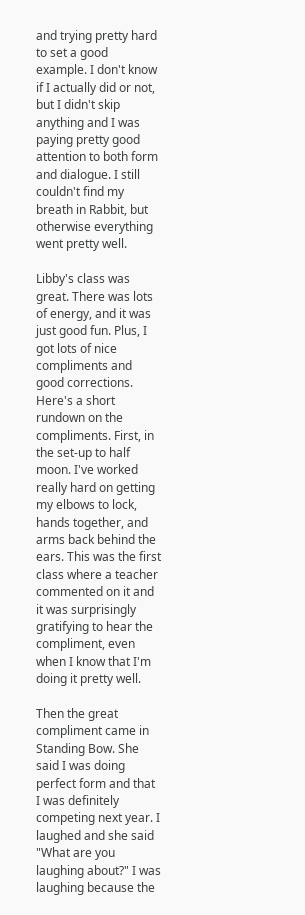and trying pretty hard to set a good example. I don't know if I actually did or not, but I didn't skip anything and I was paying pretty good attention to both form and dialogue. I still couldn't find my breath in Rabbit, but otherwise everything went pretty well.

Libby's class was great. There was lots of energy, and it was just good fun. Plus, I got lots of nice compliments and good corrections. Here's a short rundown on the compliments. First, in the set-up to half moon. I've worked really hard on getting my elbows to lock, hands together, and arms back behind the ears. This was the first class where a teacher commented on it and it was surprisingly gratifying to hear the compliment, even when I know that I'm doing it pretty well.

Then the great compliment came in Standing Bow. She said I was doing perfect form and that I was definitely competing next year. I laughed and she said "What are you laughing about?" I was laughing because the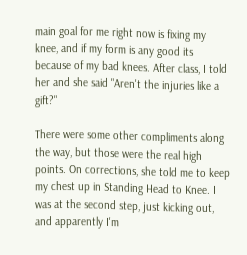main goal for me right now is fixing my knee, and if my form is any good its because of my bad knees. After class, I told her and she said "Aren't the injuries like a gift?"

There were some other compliments along the way, but those were the real high points. On corrections, she told me to keep my chest up in Standing Head to Knee. I was at the second step, just kicking out, and apparently I'm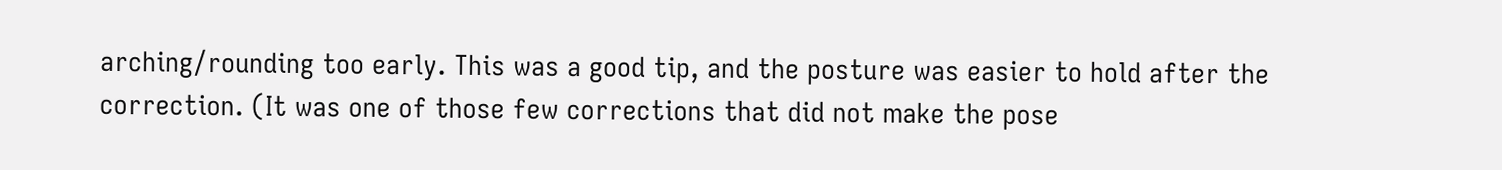arching/rounding too early. This was a good tip, and the posture was easier to hold after the correction. (It was one of those few corrections that did not make the pose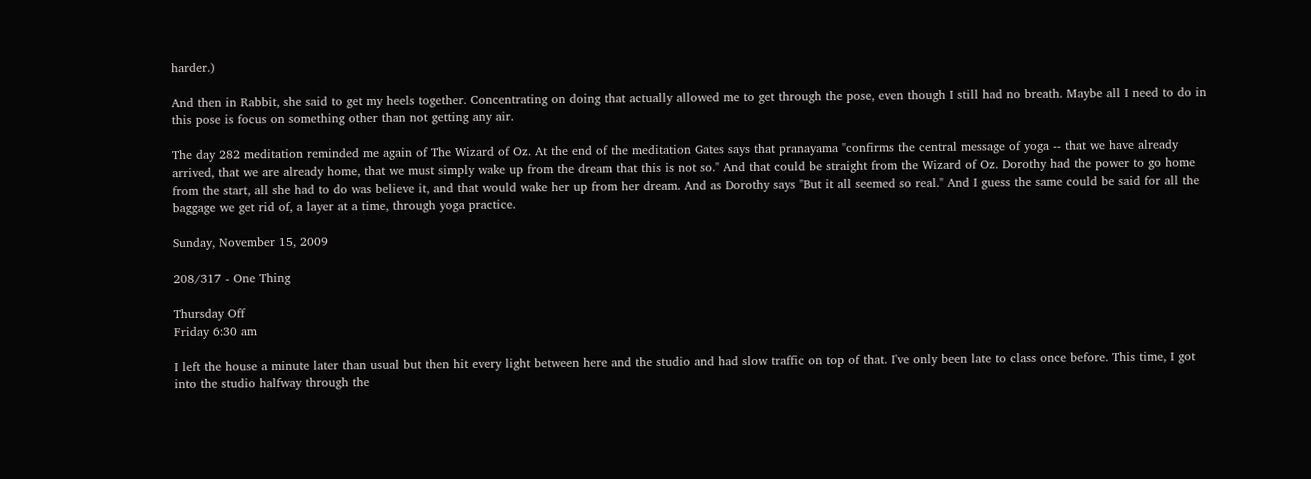harder.)

And then in Rabbit, she said to get my heels together. Concentrating on doing that actually allowed me to get through the pose, even though I still had no breath. Maybe all I need to do in this pose is focus on something other than not getting any air.

The day 282 meditation reminded me again of The Wizard of Oz. At the end of the meditation Gates says that pranayama "confirms the central message of yoga -- that we have already arrived, that we are already home, that we must simply wake up from the dream that this is not so." And that could be straight from the Wizard of Oz. Dorothy had the power to go home from the start, all she had to do was believe it, and that would wake her up from her dream. And as Dorothy says "But it all seemed so real." And I guess the same could be said for all the baggage we get rid of, a layer at a time, through yoga practice.

Sunday, November 15, 2009

208/317 - One Thing

Thursday Off
Friday 6:30 am

I left the house a minute later than usual but then hit every light between here and the studio and had slow traffic on top of that. I've only been late to class once before. This time, I got into the studio halfway through the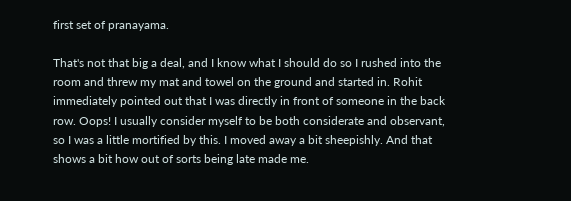first set of pranayama.

That's not that big a deal, and I know what I should do so I rushed into the room and threw my mat and towel on the ground and started in. Rohit immediately pointed out that I was directly in front of someone in the back row. Oops! I usually consider myself to be both considerate and observant, so I was a little mortified by this. I moved away a bit sheepishly. And that shows a bit how out of sorts being late made me.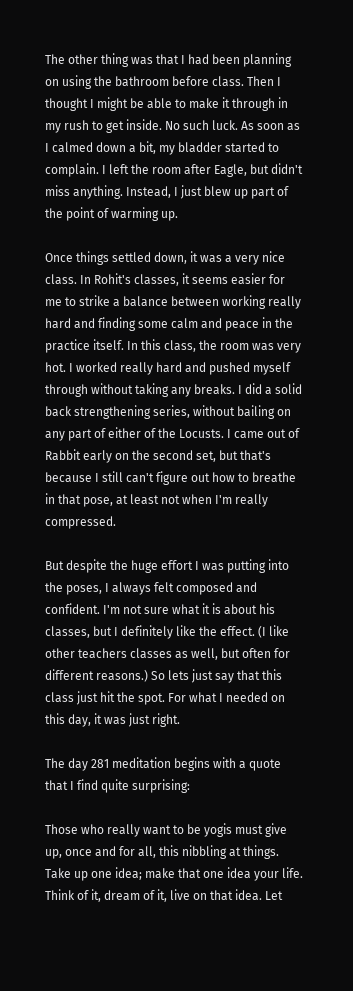The other thing was that I had been planning on using the bathroom before class. Then I thought I might be able to make it through in my rush to get inside. No such luck. As soon as I calmed down a bit, my bladder started to complain. I left the room after Eagle, but didn't miss anything. Instead, I just blew up part of the point of warming up.

Once things settled down, it was a very nice class. In Rohit's classes, it seems easier for me to strike a balance between working really hard and finding some calm and peace in the practice itself. In this class, the room was very hot. I worked really hard and pushed myself through without taking any breaks. I did a solid back strengthening series, without bailing on any part of either of the Locusts. I came out of Rabbit early on the second set, but that's because I still can't figure out how to breathe in that pose, at least not when I'm really compressed.

But despite the huge effort I was putting into the poses, I always felt composed and confident. I'm not sure what it is about his classes, but I definitely like the effect. (I like other teachers classes as well, but often for different reasons.) So lets just say that this class just hit the spot. For what I needed on this day, it was just right.

The day 281 meditation begins with a quote that I find quite surprising:

Those who really want to be yogis must give up, once and for all, this nibbling at things. Take up one idea; make that one idea your life. Think of it, dream of it, live on that idea. Let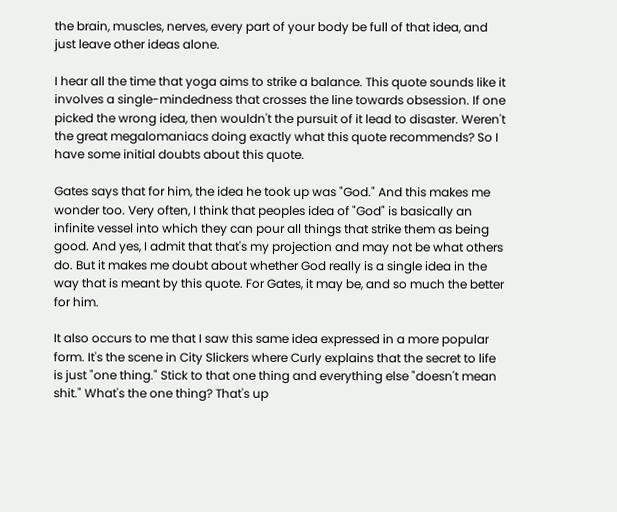the brain, muscles, nerves, every part of your body be full of that idea, and just leave other ideas alone.

I hear all the time that yoga aims to strike a balance. This quote sounds like it involves a single-mindedness that crosses the line towards obsession. If one picked the wrong idea, then wouldn't the pursuit of it lead to disaster. Weren't the great megalomaniacs doing exactly what this quote recommends? So I have some initial doubts about this quote.

Gates says that for him, the idea he took up was "God." And this makes me wonder too. Very often, I think that peoples idea of "God" is basically an infinite vessel into which they can pour all things that strike them as being good. And yes, I admit that that's my projection and may not be what others do. But it makes me doubt about whether God really is a single idea in the way that is meant by this quote. For Gates, it may be, and so much the better for him.

It also occurs to me that I saw this same idea expressed in a more popular form. It's the scene in City Slickers where Curly explains that the secret to life is just "one thing." Stick to that one thing and everything else "doesn't mean shit." What's the one thing? That's up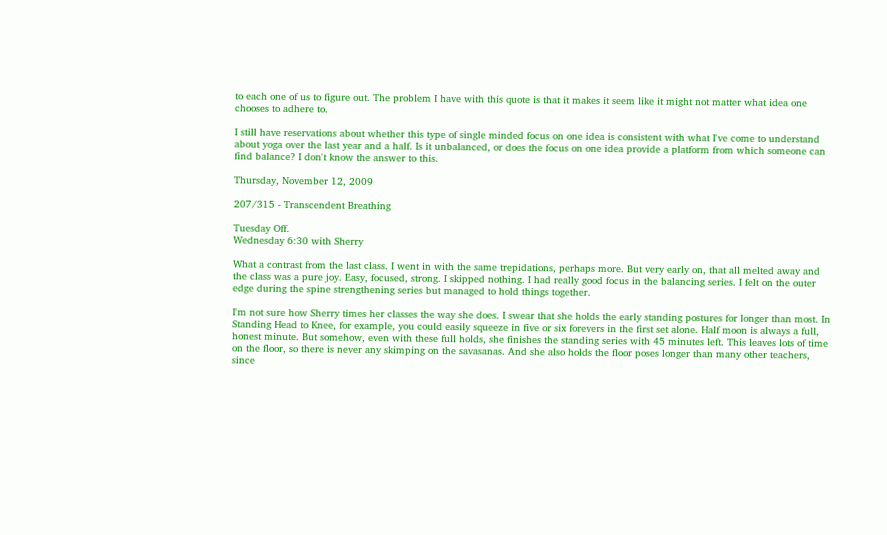to each one of us to figure out. The problem I have with this quote is that it makes it seem like it might not matter what idea one chooses to adhere to.

I still have reservations about whether this type of single minded focus on one idea is consistent with what I've come to understand about yoga over the last year and a half. Is it unbalanced, or does the focus on one idea provide a platform from which someone can find balance? I don't know the answer to this.

Thursday, November 12, 2009

207/315 - Transcendent Breathing

Tuesday Off.
Wednesday 6:30 with Sherry

What a contrast from the last class. I went in with the same trepidations, perhaps more. But very early on, that all melted away and the class was a pure joy. Easy, focused, strong. I skipped nothing. I had really good focus in the balancing series. I felt on the outer edge during the spine strengthening series but managed to hold things together.

I'm not sure how Sherry times her classes the way she does. I swear that she holds the early standing postures for longer than most. In Standing Head to Knee, for example, you could easily squeeze in five or six forevers in the first set alone. Half moon is always a full, honest minute. But somehow, even with these full holds, she finishes the standing series with 45 minutes left. This leaves lots of time on the floor, so there is never any skimping on the savasanas. And she also holds the floor poses longer than many other teachers, since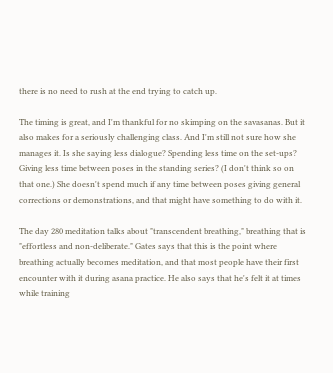there is no need to rush at the end trying to catch up.

The timing is great, and I'm thankful for no skimping on the savasanas. But it also makes for a seriously challenging class. And I'm still not sure how she manages it. Is she saying less dialogue? Spending less time on the set-ups? Giving less time between poses in the standing series? (I don't think so on that one.) She doesn't spend much if any time between poses giving general corrections or demonstrations, and that might have something to do with it.

The day 280 meditation talks about "transcendent breathing," breathing that is "effortless and non-deliberate." Gates says that this is the point where breathing actually becomes meditation, and that most people have their first encounter with it during asana practice. He also says that he's felt it at times while training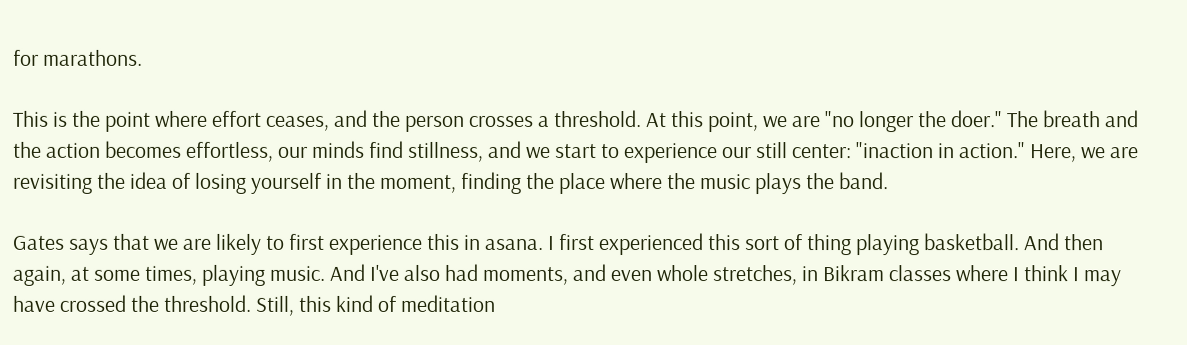for marathons.

This is the point where effort ceases, and the person crosses a threshold. At this point, we are "no longer the doer." The breath and the action becomes effortless, our minds find stillness, and we start to experience our still center: "inaction in action." Here, we are revisiting the idea of losing yourself in the moment, finding the place where the music plays the band.

Gates says that we are likely to first experience this in asana. I first experienced this sort of thing playing basketball. And then again, at some times, playing music. And I've also had moments, and even whole stretches, in Bikram classes where I think I may have crossed the threshold. Still, this kind of meditation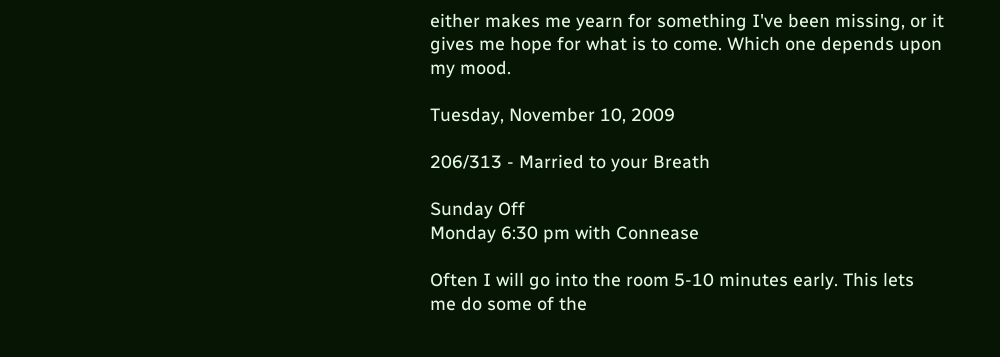either makes me yearn for something I've been missing, or it gives me hope for what is to come. Which one depends upon my mood.

Tuesday, November 10, 2009

206/313 - Married to your Breath

Sunday Off
Monday 6:30 pm with Connease

Often I will go into the room 5-10 minutes early. This lets me do some of the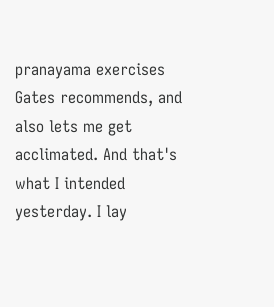pranayama exercises Gates recommends, and also lets me get acclimated. And that's what I intended yesterday. I lay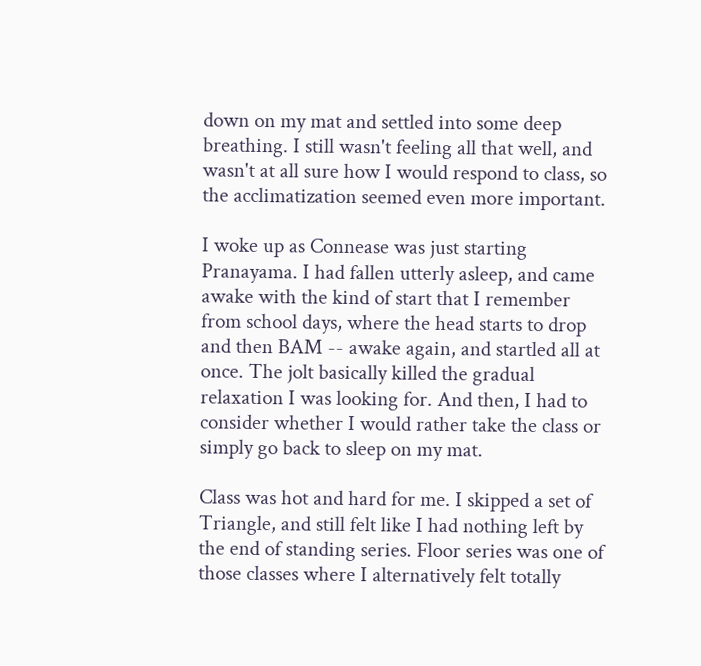down on my mat and settled into some deep breathing. I still wasn't feeling all that well, and wasn't at all sure how I would respond to class, so the acclimatization seemed even more important.

I woke up as Connease was just starting Pranayama. I had fallen utterly asleep, and came awake with the kind of start that I remember from school days, where the head starts to drop and then BAM -- awake again, and startled all at once. The jolt basically killed the gradual relaxation I was looking for. And then, I had to consider whether I would rather take the class or simply go back to sleep on my mat.

Class was hot and hard for me. I skipped a set of Triangle, and still felt like I had nothing left by the end of standing series. Floor series was one of those classes where I alternatively felt totally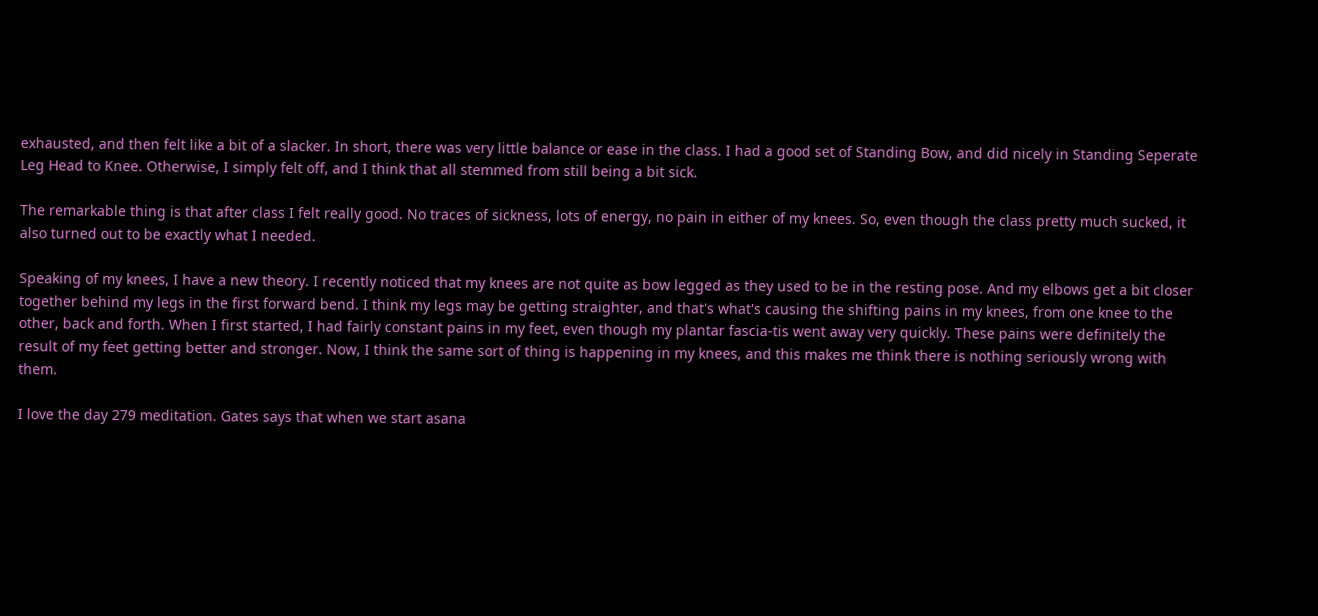exhausted, and then felt like a bit of a slacker. In short, there was very little balance or ease in the class. I had a good set of Standing Bow, and did nicely in Standing Seperate Leg Head to Knee. Otherwise, I simply felt off, and I think that all stemmed from still being a bit sick.

The remarkable thing is that after class I felt really good. No traces of sickness, lots of energy, no pain in either of my knees. So, even though the class pretty much sucked, it also turned out to be exactly what I needed.

Speaking of my knees, I have a new theory. I recently noticed that my knees are not quite as bow legged as they used to be in the resting pose. And my elbows get a bit closer together behind my legs in the first forward bend. I think my legs may be getting straighter, and that's what's causing the shifting pains in my knees, from one knee to the other, back and forth. When I first started, I had fairly constant pains in my feet, even though my plantar fascia-tis went away very quickly. These pains were definitely the result of my feet getting better and stronger. Now, I think the same sort of thing is happening in my knees, and this makes me think there is nothing seriously wrong with them.

I love the day 279 meditation. Gates says that when we start asana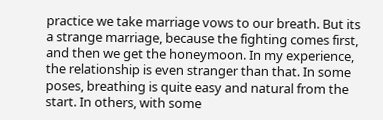practice we take marriage vows to our breath. But its a strange marriage, because the fighting comes first, and then we get the honeymoon. In my experience, the relationship is even stranger than that. In some poses, breathing is quite easy and natural from the start. In others, with some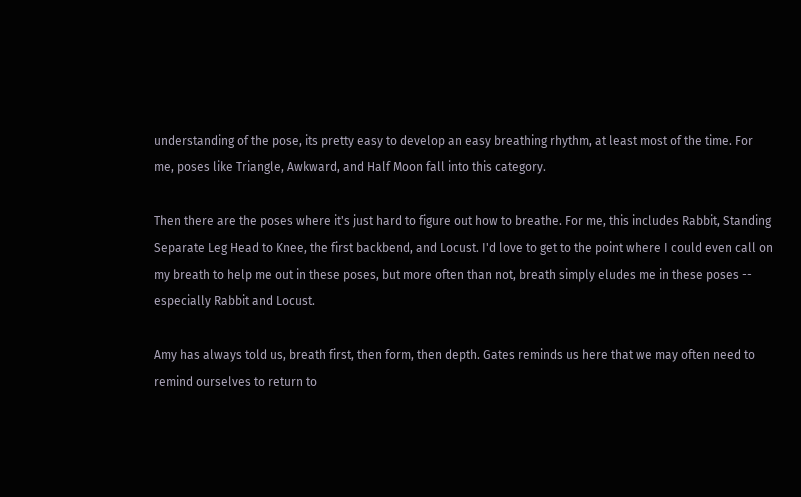understanding of the pose, its pretty easy to develop an easy breathing rhythm, at least most of the time. For me, poses like Triangle, Awkward, and Half Moon fall into this category.

Then there are the poses where it's just hard to figure out how to breathe. For me, this includes Rabbit, Standing Separate Leg Head to Knee, the first backbend, and Locust. I'd love to get to the point where I could even call on my breath to help me out in these poses, but more often than not, breath simply eludes me in these poses -- especially Rabbit and Locust.

Amy has always told us, breath first, then form, then depth. Gates reminds us here that we may often need to remind ourselves to return to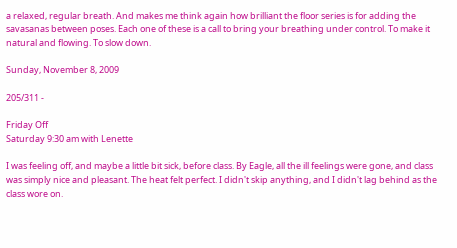a relaxed, regular breath. And makes me think again how brilliant the floor series is for adding the savasanas between poses. Each one of these is a call to bring your breathing under control. To make it natural and flowing. To slow down.

Sunday, November 8, 2009

205/311 -

Friday Off
Saturday 9:30 am with Lenette

I was feeling off, and maybe a little bit sick, before class. By Eagle, all the ill feelings were gone, and class was simply nice and pleasant. The heat felt perfect. I didn't skip anything, and I didn't lag behind as the class wore on.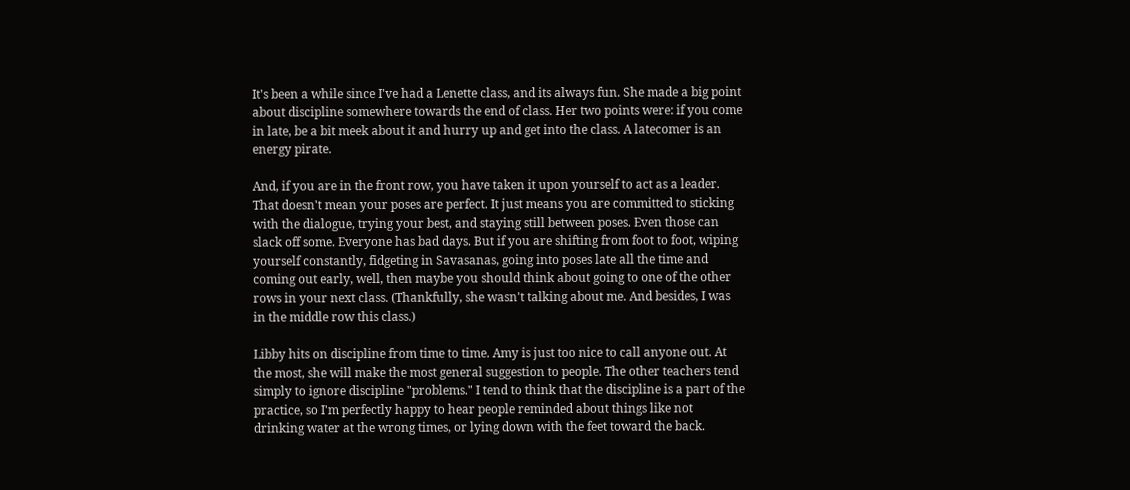It's been a while since I've had a Lenette class, and its always fun. She made a big point about discipline somewhere towards the end of class. Her two points were: if you come in late, be a bit meek about it and hurry up and get into the class. A latecomer is an energy pirate.

And, if you are in the front row, you have taken it upon yourself to act as a leader. That doesn't mean your poses are perfect. It just means you are committed to sticking with the dialogue, trying your best, and staying still between poses. Even those can slack off some. Everyone has bad days. But if you are shifting from foot to foot, wiping yourself constantly, fidgeting in Savasanas, going into poses late all the time and coming out early, well, then maybe you should think about going to one of the other rows in your next class. (Thankfully, she wasn't talking about me. And besides, I was in the middle row this class.)

Libby hits on discipline from time to time. Amy is just too nice to call anyone out. At the most, she will make the most general suggestion to people. The other teachers tend simply to ignore discipline "problems." I tend to think that the discipline is a part of the practice, so I'm perfectly happy to hear people reminded about things like not drinking water at the wrong times, or lying down with the feet toward the back.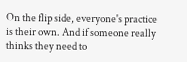On the flip side, everyone's practice is their own. And if someone really thinks they need to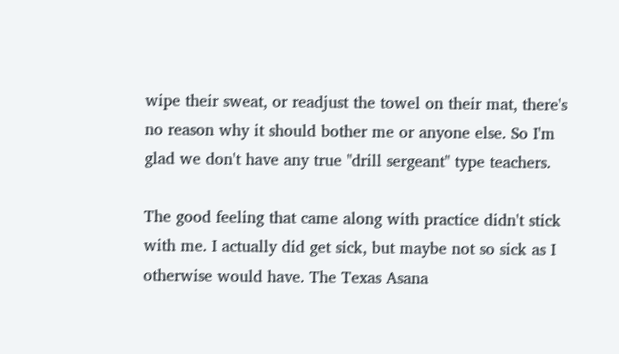wipe their sweat, or readjust the towel on their mat, there's no reason why it should bother me or anyone else. So I'm glad we don't have any true "drill sergeant" type teachers.

The good feeling that came along with practice didn't stick with me. I actually did get sick, but maybe not so sick as I otherwise would have. The Texas Asana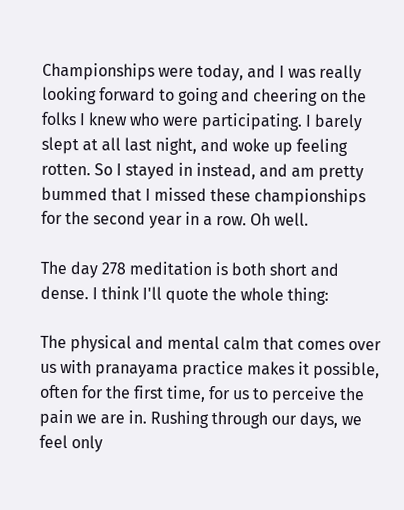Championships were today, and I was really looking forward to going and cheering on the folks I knew who were participating. I barely slept at all last night, and woke up feeling rotten. So I stayed in instead, and am pretty bummed that I missed these championships for the second year in a row. Oh well.

The day 278 meditation is both short and dense. I think I'll quote the whole thing:

The physical and mental calm that comes over us with pranayama practice makes it possible, often for the first time, for us to perceive the pain we are in. Rushing through our days, we feel only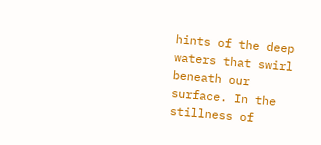hints of the deep waters that swirl beneath our surface. In the stillness of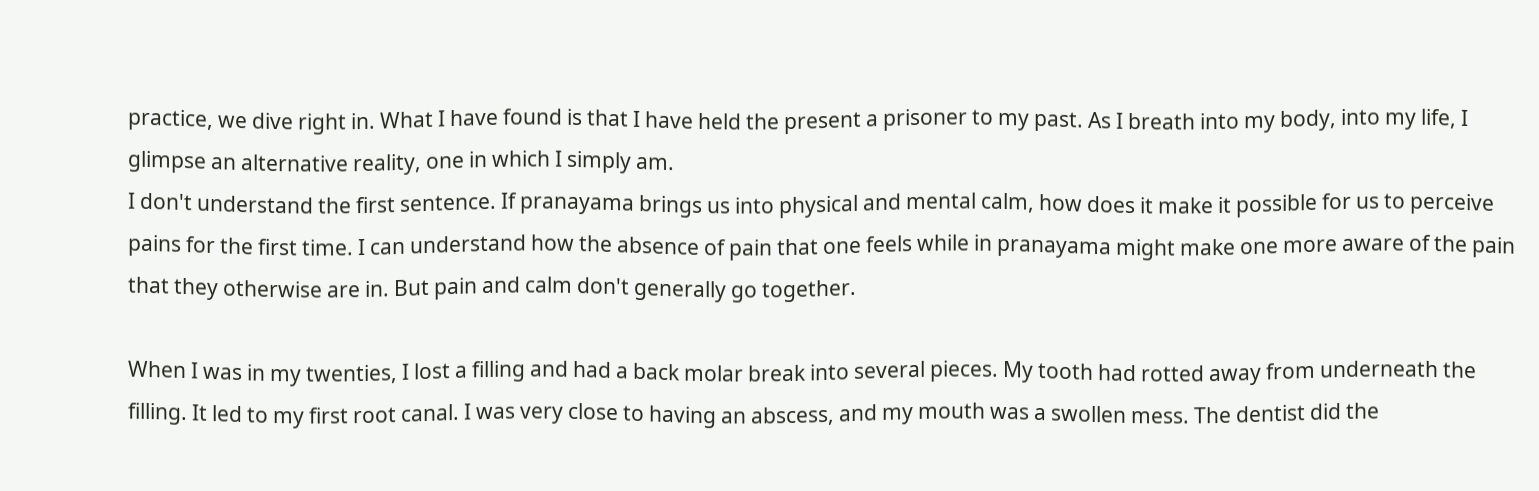practice, we dive right in. What I have found is that I have held the present a prisoner to my past. As I breath into my body, into my life, I glimpse an alternative reality, one in which I simply am.
I don't understand the first sentence. If pranayama brings us into physical and mental calm, how does it make it possible for us to perceive pains for the first time. I can understand how the absence of pain that one feels while in pranayama might make one more aware of the pain that they otherwise are in. But pain and calm don't generally go together.

When I was in my twenties, I lost a filling and had a back molar break into several pieces. My tooth had rotted away from underneath the filling. It led to my first root canal. I was very close to having an abscess, and my mouth was a swollen mess. The dentist did the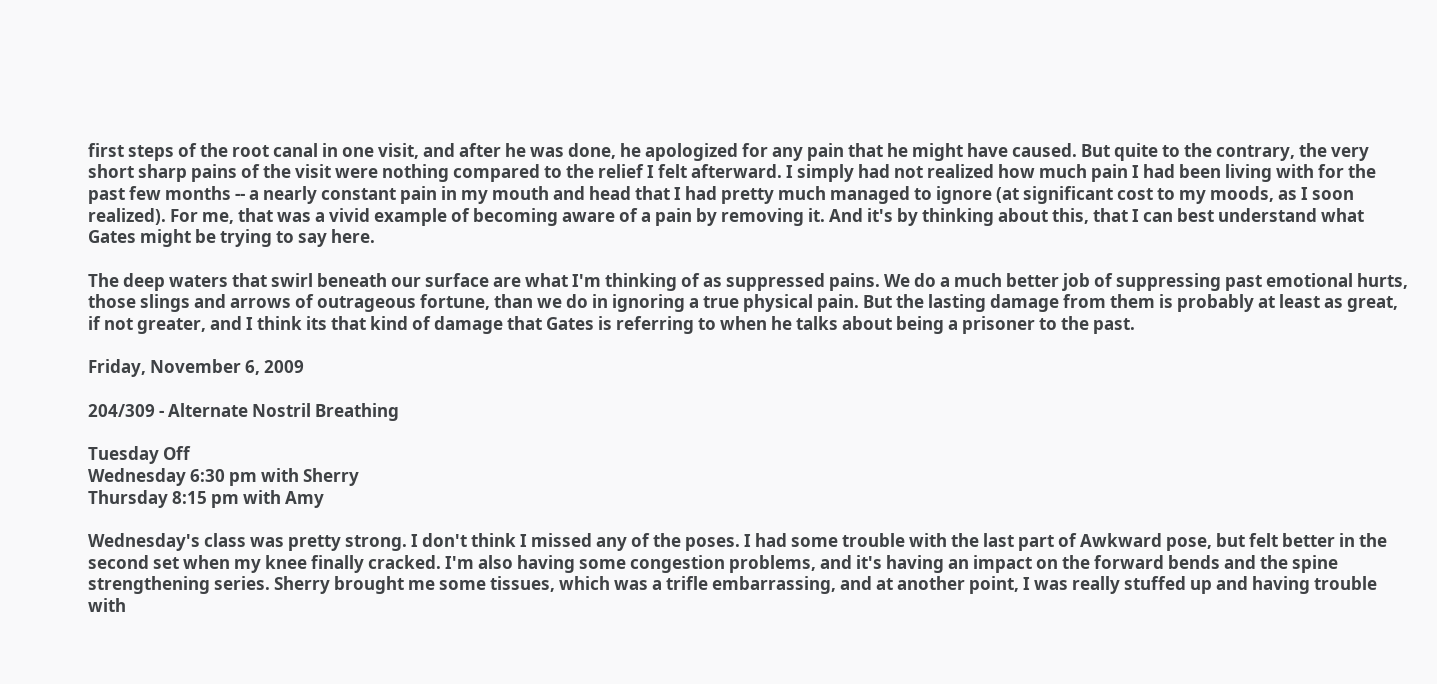first steps of the root canal in one visit, and after he was done, he apologized for any pain that he might have caused. But quite to the contrary, the very short sharp pains of the visit were nothing compared to the relief I felt afterward. I simply had not realized how much pain I had been living with for the past few months -- a nearly constant pain in my mouth and head that I had pretty much managed to ignore (at significant cost to my moods, as I soon realized). For me, that was a vivid example of becoming aware of a pain by removing it. And it's by thinking about this, that I can best understand what Gates might be trying to say here.

The deep waters that swirl beneath our surface are what I'm thinking of as suppressed pains. We do a much better job of suppressing past emotional hurts, those slings and arrows of outrageous fortune, than we do in ignoring a true physical pain. But the lasting damage from them is probably at least as great, if not greater, and I think its that kind of damage that Gates is referring to when he talks about being a prisoner to the past.

Friday, November 6, 2009

204/309 - Alternate Nostril Breathing

Tuesday Off
Wednesday 6:30 pm with Sherry
Thursday 8:15 pm with Amy

Wednesday's class was pretty strong. I don't think I missed any of the poses. I had some trouble with the last part of Awkward pose, but felt better in the second set when my knee finally cracked. I'm also having some congestion problems, and it's having an impact on the forward bends and the spine strengthening series. Sherry brought me some tissues, which was a trifle embarrassing, and at another point, I was really stuffed up and having trouble with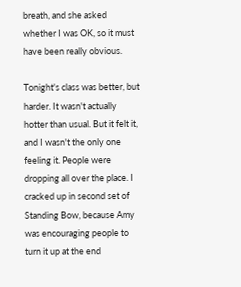breath, and she asked whether I was OK, so it must have been really obvious.

Tonight's class was better, but harder. It wasn't actually hotter than usual. But it felt it, and I wasn't the only one feeling it. People were dropping all over the place. I cracked up in second set of Standing Bow, because Amy was encouraging people to turn it up at the end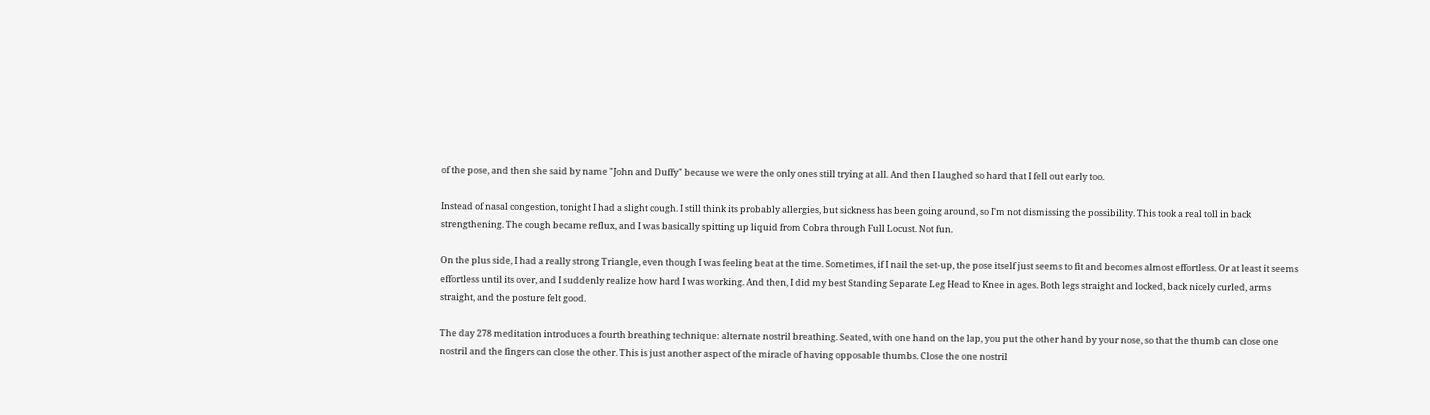of the pose, and then she said by name "John and Duffy" because we were the only ones still trying at all. And then I laughed so hard that I fell out early too.

Instead of nasal congestion, tonight I had a slight cough. I still think its probably allergies, but sickness has been going around, so I'm not dismissing the possibility. This took a real toll in back strengthening. The cough became reflux, and I was basically spitting up liquid from Cobra through Full Locust. Not fun.

On the plus side, I had a really strong Triangle, even though I was feeling beat at the time. Sometimes, if I nail the set-up, the pose itself just seems to fit and becomes almost effortless. Or at least it seems effortless until its over, and I suddenly realize how hard I was working. And then, I did my best Standing Separate Leg Head to Knee in ages. Both legs straight and locked, back nicely curled, arms straight, and the posture felt good.

The day 278 meditation introduces a fourth breathing technique: alternate nostril breathing. Seated, with one hand on the lap, you put the other hand by your nose, so that the thumb can close one nostril and the fingers can close the other. This is just another aspect of the miracle of having opposable thumbs. Close the one nostril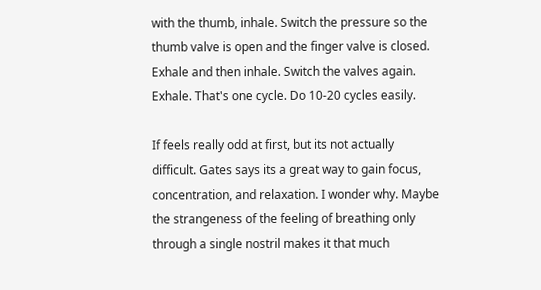with the thumb, inhale. Switch the pressure so the thumb valve is open and the finger valve is closed. Exhale and then inhale. Switch the valves again. Exhale. That's one cycle. Do 10-20 cycles easily.

If feels really odd at first, but its not actually difficult. Gates says its a great way to gain focus, concentration, and relaxation. I wonder why. Maybe the strangeness of the feeling of breathing only through a single nostril makes it that much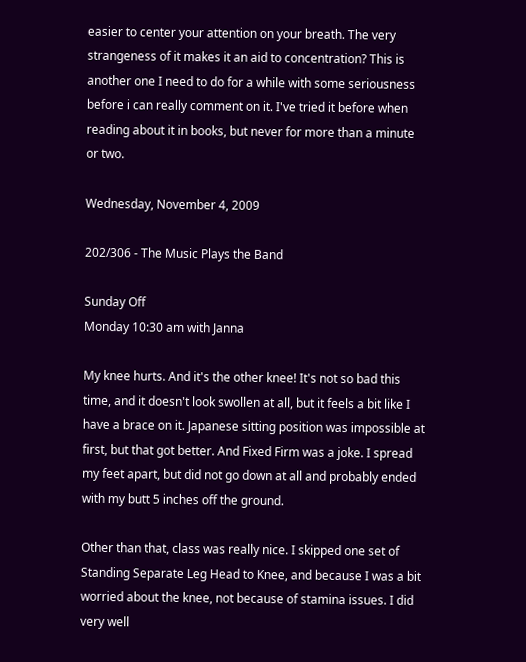easier to center your attention on your breath. The very strangeness of it makes it an aid to concentration? This is another one I need to do for a while with some seriousness before i can really comment on it. I've tried it before when reading about it in books, but never for more than a minute or two.

Wednesday, November 4, 2009

202/306 - The Music Plays the Band

Sunday Off
Monday 10:30 am with Janna

My knee hurts. And it's the other knee! It's not so bad this time, and it doesn't look swollen at all, but it feels a bit like I have a brace on it. Japanese sitting position was impossible at first, but that got better. And Fixed Firm was a joke. I spread my feet apart, but did not go down at all and probably ended with my butt 5 inches off the ground.

Other than that, class was really nice. I skipped one set of Standing Separate Leg Head to Knee, and because I was a bit worried about the knee, not because of stamina issues. I did very well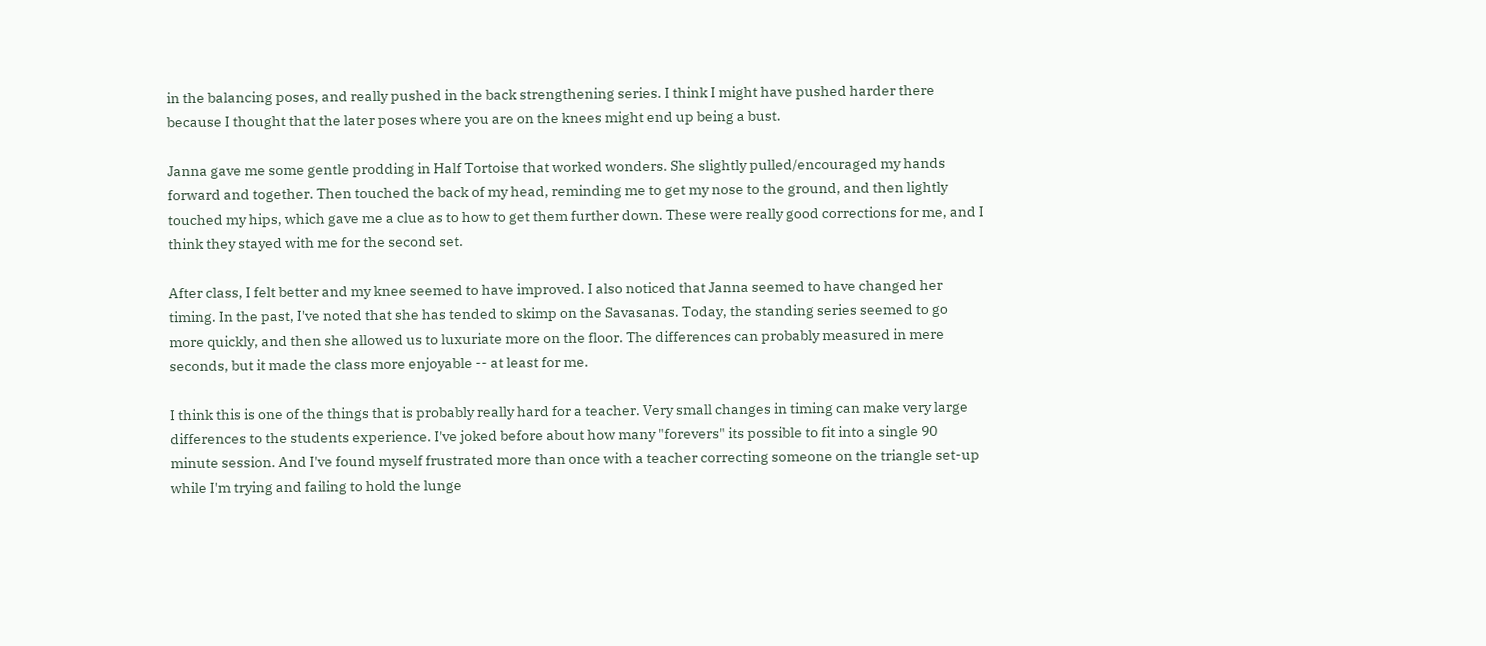in the balancing poses, and really pushed in the back strengthening series. I think I might have pushed harder there because I thought that the later poses where you are on the knees might end up being a bust.

Janna gave me some gentle prodding in Half Tortoise that worked wonders. She slightly pulled/encouraged my hands forward and together. Then touched the back of my head, reminding me to get my nose to the ground, and then lightly touched my hips, which gave me a clue as to how to get them further down. These were really good corrections for me, and I think they stayed with me for the second set.

After class, I felt better and my knee seemed to have improved. I also noticed that Janna seemed to have changed her timing. In the past, I've noted that she has tended to skimp on the Savasanas. Today, the standing series seemed to go more quickly, and then she allowed us to luxuriate more on the floor. The differences can probably measured in mere seconds, but it made the class more enjoyable -- at least for me.

I think this is one of the things that is probably really hard for a teacher. Very small changes in timing can make very large differences to the students experience. I've joked before about how many "forevers" its possible to fit into a single 90 minute session. And I've found myself frustrated more than once with a teacher correcting someone on the triangle set-up while I'm trying and failing to hold the lunge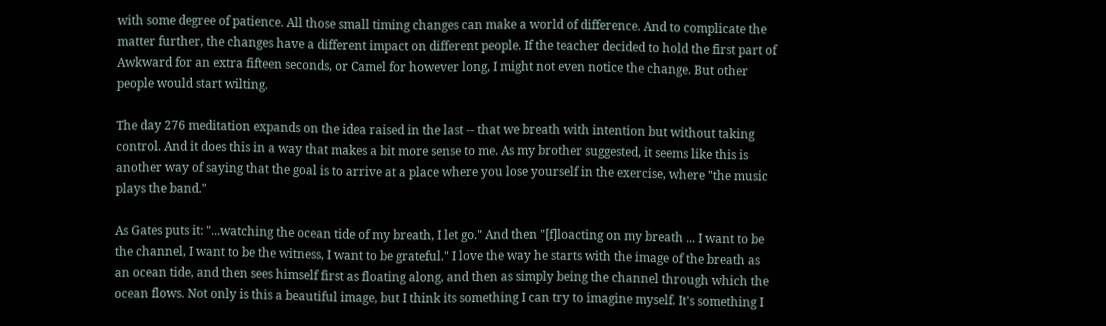with some degree of patience. All those small timing changes can make a world of difference. And to complicate the matter further, the changes have a different impact on different people. If the teacher decided to hold the first part of Awkward for an extra fifteen seconds, or Camel for however long, I might not even notice the change. But other people would start wilting.

The day 276 meditation expands on the idea raised in the last -- that we breath with intention but without taking control. And it does this in a way that makes a bit more sense to me. As my brother suggested, it seems like this is another way of saying that the goal is to arrive at a place where you lose yourself in the exercise, where "the music plays the band."

As Gates puts it: "...watching the ocean tide of my breath, I let go." And then "[f]loacting on my breath ... I want to be the channel, I want to be the witness, I want to be grateful." I love the way he starts with the image of the breath as an ocean tide, and then sees himself first as floating along, and then as simply being the channel through which the ocean flows. Not only is this a beautiful image, but I think its something I can try to imagine myself. It's something I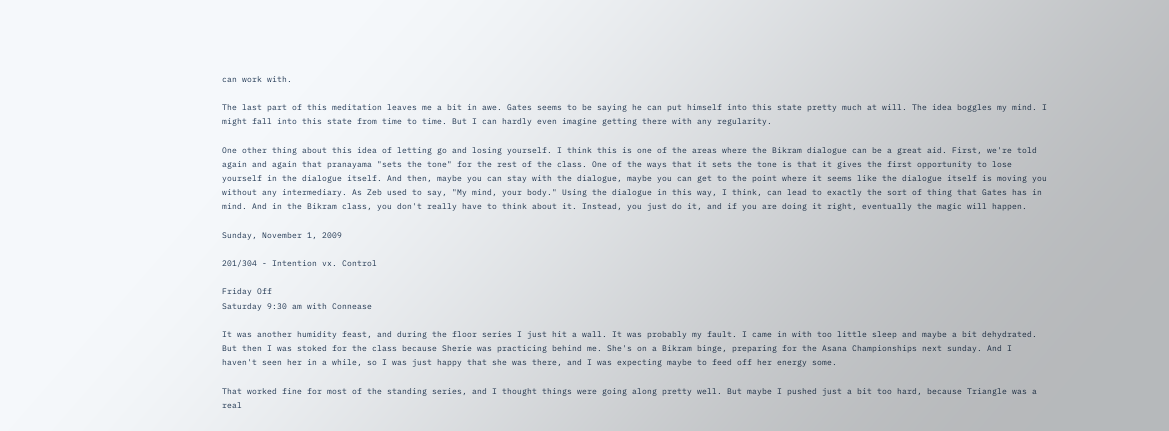can work with.

The last part of this meditation leaves me a bit in awe. Gates seems to be saying he can put himself into this state pretty much at will. The idea boggles my mind. I might fall into this state from time to time. But I can hardly even imagine getting there with any regularity.

One other thing about this idea of letting go and losing yourself. I think this is one of the areas where the Bikram dialogue can be a great aid. First, we're told again and again that pranayama "sets the tone" for the rest of the class. One of the ways that it sets the tone is that it gives the first opportunity to lose yourself in the dialogue itself. And then, maybe you can stay with the dialogue, maybe you can get to the point where it seems like the dialogue itself is moving you without any intermediary. As Zeb used to say, "My mind, your body." Using the dialogue in this way, I think, can lead to exactly the sort of thing that Gates has in mind. And in the Bikram class, you don't really have to think about it. Instead, you just do it, and if you are doing it right, eventually the magic will happen.

Sunday, November 1, 2009

201/304 - Intention vx. Control

Friday Off
Saturday 9:30 am with Connease

It was another humidity feast, and during the floor series I just hit a wall. It was probably my fault. I came in with too little sleep and maybe a bit dehydrated. But then I was stoked for the class because Sherie was practicing behind me. She's on a Bikram binge, preparing for the Asana Championships next sunday. And I haven't seen her in a while, so I was just happy that she was there, and I was expecting maybe to feed off her energy some.

That worked fine for most of the standing series, and I thought things were going along pretty well. But maybe I pushed just a bit too hard, because Triangle was a real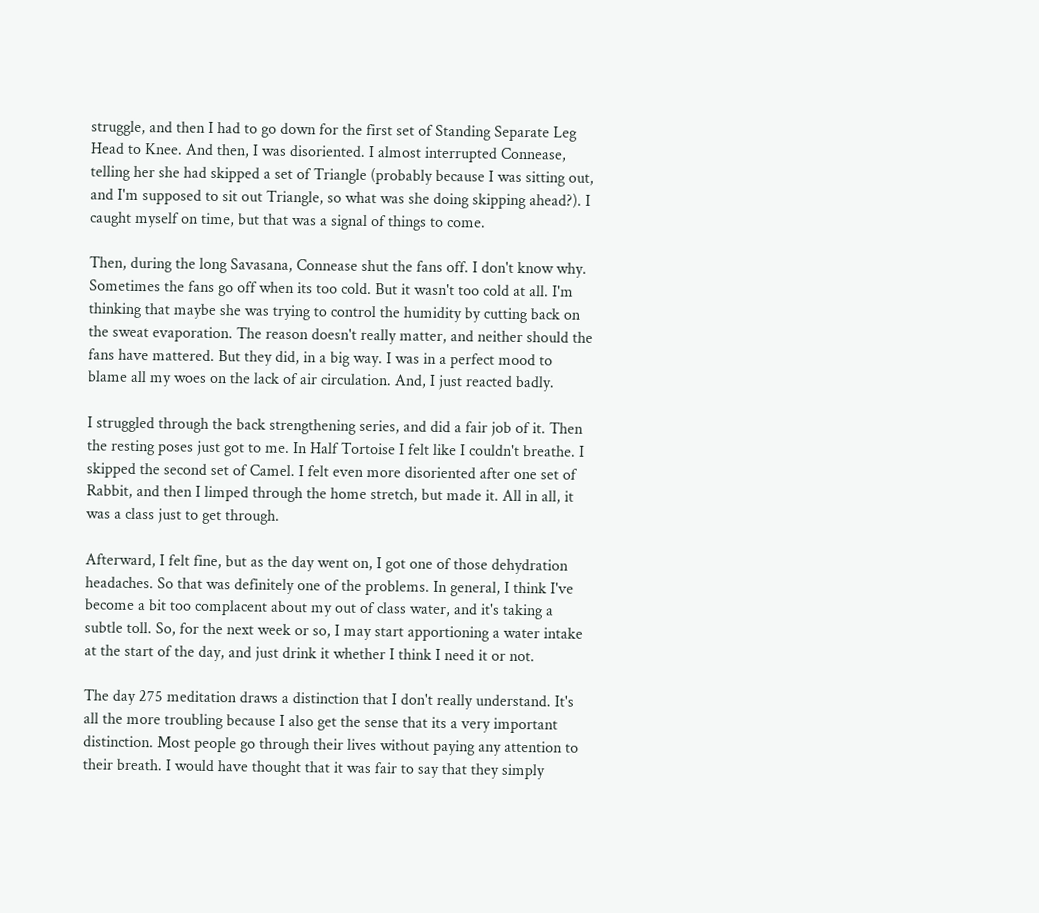struggle, and then I had to go down for the first set of Standing Separate Leg Head to Knee. And then, I was disoriented. I almost interrupted Connease, telling her she had skipped a set of Triangle (probably because I was sitting out, and I'm supposed to sit out Triangle, so what was she doing skipping ahead?). I caught myself on time, but that was a signal of things to come.

Then, during the long Savasana, Connease shut the fans off. I don't know why. Sometimes the fans go off when its too cold. But it wasn't too cold at all. I'm thinking that maybe she was trying to control the humidity by cutting back on the sweat evaporation. The reason doesn't really matter, and neither should the fans have mattered. But they did, in a big way. I was in a perfect mood to blame all my woes on the lack of air circulation. And, I just reacted badly.

I struggled through the back strengthening series, and did a fair job of it. Then the resting poses just got to me. In Half Tortoise I felt like I couldn't breathe. I skipped the second set of Camel. I felt even more disoriented after one set of Rabbit, and then I limped through the home stretch, but made it. All in all, it was a class just to get through.

Afterward, I felt fine, but as the day went on, I got one of those dehydration headaches. So that was definitely one of the problems. In general, I think I've become a bit too complacent about my out of class water, and it's taking a subtle toll. So, for the next week or so, I may start apportioning a water intake at the start of the day, and just drink it whether I think I need it or not.

The day 275 meditation draws a distinction that I don't really understand. It's all the more troubling because I also get the sense that its a very important distinction. Most people go through their lives without paying any attention to their breath. I would have thought that it was fair to say that they simply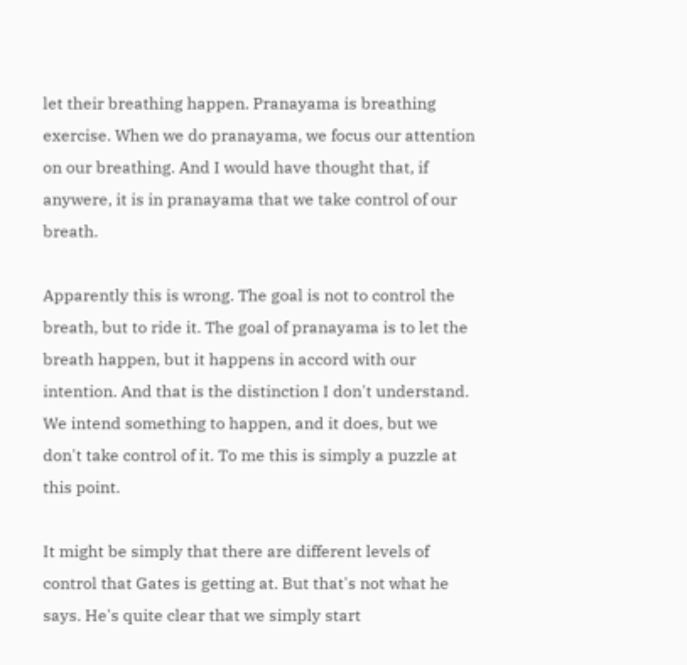let their breathing happen. Pranayama is breathing exercise. When we do pranayama, we focus our attention on our breathing. And I would have thought that, if anywere, it is in pranayama that we take control of our breath.

Apparently this is wrong. The goal is not to control the breath, but to ride it. The goal of pranayama is to let the breath happen, but it happens in accord with our intention. And that is the distinction I don't understand. We intend something to happen, and it does, but we don't take control of it. To me this is simply a puzzle at this point.

It might be simply that there are different levels of control that Gates is getting at. But that's not what he says. He's quite clear that we simply start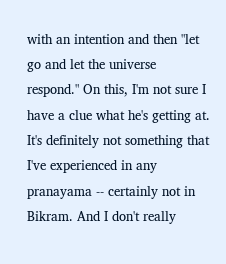with an intention and then "let go and let the universe respond." On this, I'm not sure I have a clue what he's getting at. It's definitely not something that I've experienced in any pranayama -- certainly not in Bikram. And I don't really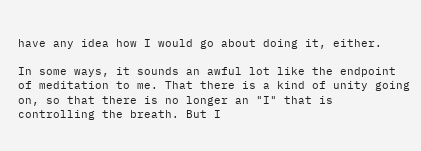have any idea how I would go about doing it, either.

In some ways, it sounds an awful lot like the endpoint of meditation to me. That there is a kind of unity going on, so that there is no longer an "I" that is controlling the breath. But I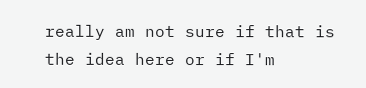really am not sure if that is the idea here or if I'm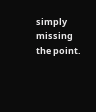simply missing the point.